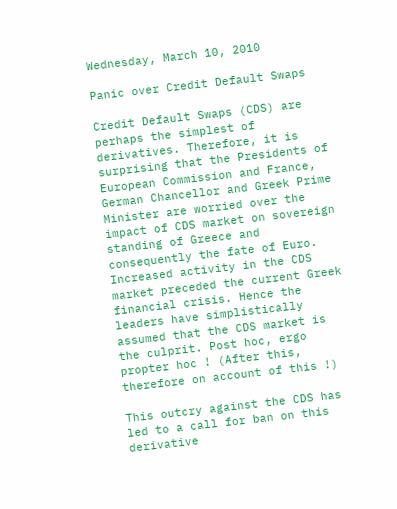Wednesday, March 10, 2010

Panic over Credit Default Swaps

Credit Default Swaps (CDS) are perhaps the simplest of derivatives. Therefore, it is surprising that the Presidents of European Commission and France, German Chancellor and Greek Prime Minister are worried over the impact of CDS market on sovereign standing of Greece and consequently the fate of Euro. Increased activity in the CDS market preceded the current Greek financial crisis. Hence the leaders have simplistically assumed that the CDS market is the culprit. Post hoc, ergo  propter hoc ! (After this, therefore on account of this !)

This outcry against the CDS has led to a call for ban on this derivative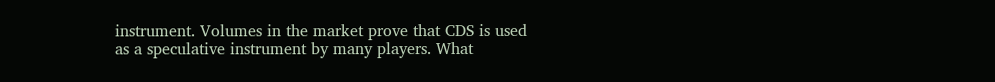instrument. Volumes in the market prove that CDS is used as a speculative instrument by many players. What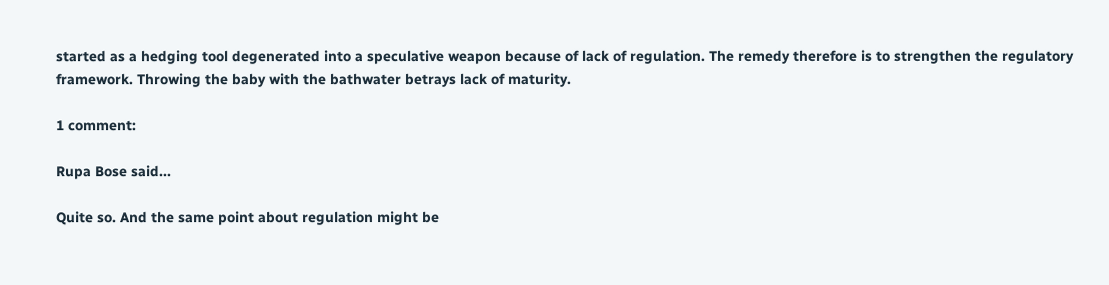started as a hedging tool degenerated into a speculative weapon because of lack of regulation. The remedy therefore is to strengthen the regulatory framework. Throwing the baby with the bathwater betrays lack of maturity.

1 comment:

Rupa Bose said...

Quite so. And the same point about regulation might be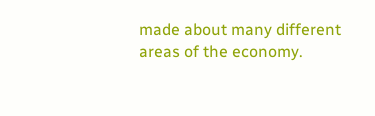made about many different areas of the economy.